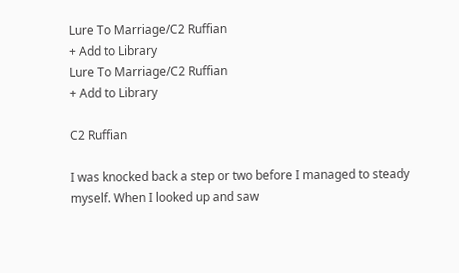Lure To Marriage/C2 Ruffian
+ Add to Library
Lure To Marriage/C2 Ruffian
+ Add to Library

C2 Ruffian

I was knocked back a step or two before I managed to steady myself. When I looked up and saw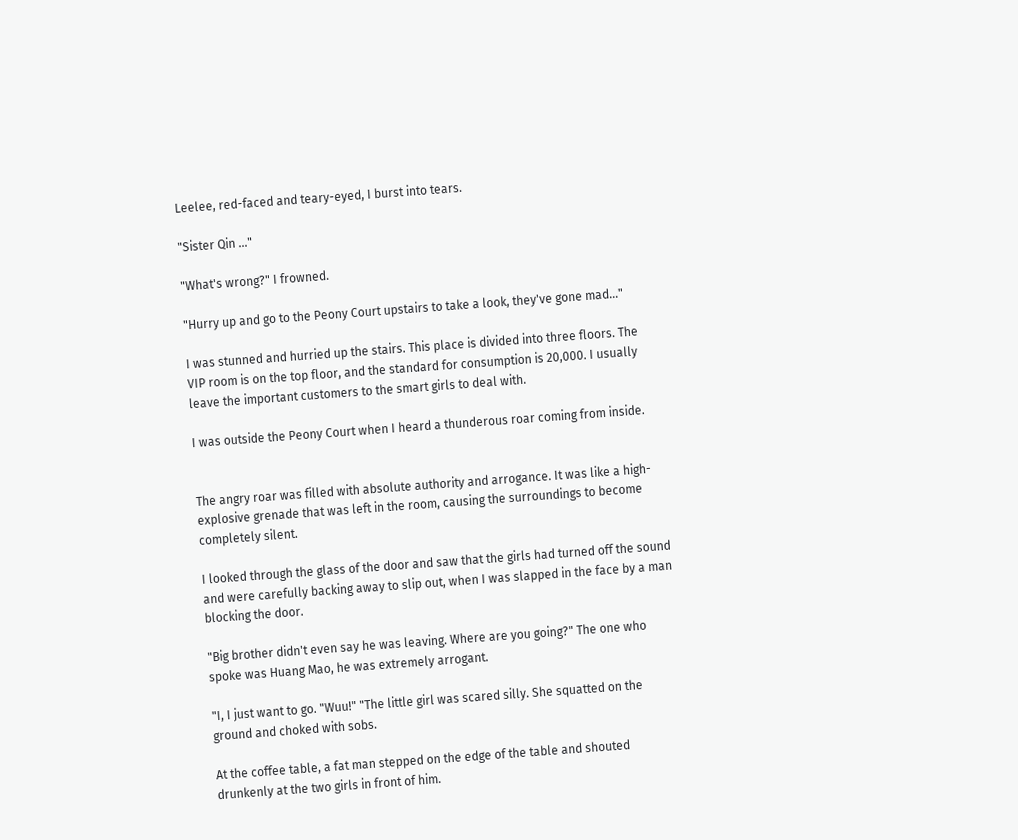Leelee, red-faced and teary-eyed, I burst into tears.

"Sister Qin …"

"What's wrong?" I frowned.

"Hurry up and go to the Peony Court upstairs to take a look, they've gone mad..."

I was stunned and hurried up the stairs. This place is divided into three floors. The VIP room is on the top floor, and the standard for consumption is 20,000. I usually leave the important customers to the smart girls to deal with.

I was outside the Peony Court when I heard a thunderous roar coming from inside.


The angry roar was filled with absolute authority and arrogance. It was like a high-explosive grenade that was left in the room, causing the surroundings to become completely silent.

I looked through the glass of the door and saw that the girls had turned off the sound and were carefully backing away to slip out, when I was slapped in the face by a man blocking the door.

"Big brother didn't even say he was leaving. Where are you going?" The one who spoke was Huang Mao, he was extremely arrogant.

"I, I just want to go. "Wuu!" "The little girl was scared silly. She squatted on the ground and choked with sobs.

At the coffee table, a fat man stepped on the edge of the table and shouted drunkenly at the two girls in front of him.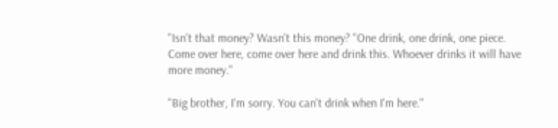"Isn't that money? Wasn't this money? "One drink, one drink, one piece. Come over here, come over here and drink this. Whoever drinks it will have more money."

"Big brother, I'm sorry. You can't drink when I'm here."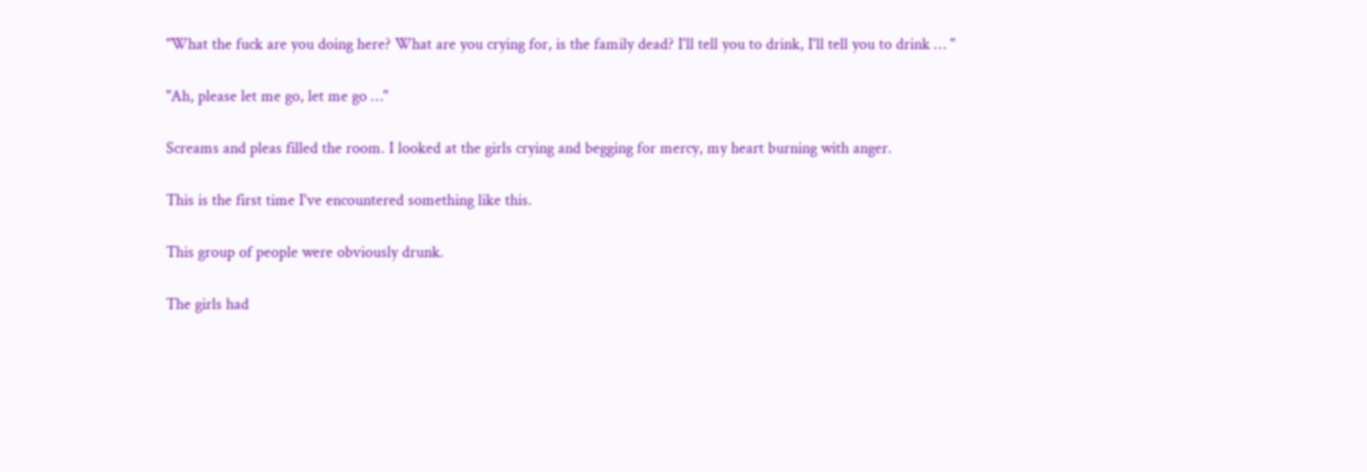"What the fuck are you doing here? What are you crying for, is the family dead? I'll tell you to drink, I'll tell you to drink … "

"Ah, please let me go, let me go …"

Screams and pleas filled the room. I looked at the girls crying and begging for mercy, my heart burning with anger.

This is the first time I've encountered something like this.

This group of people were obviously drunk.

The girls had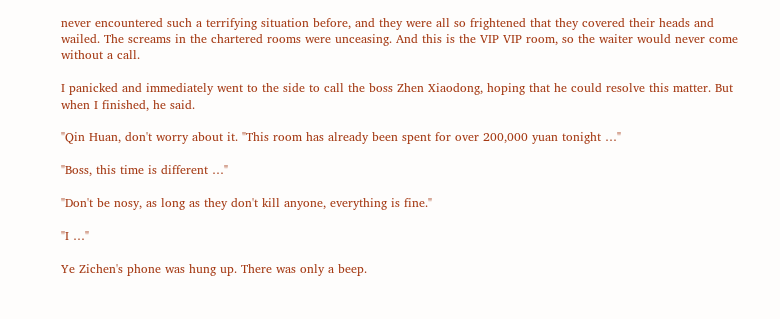never encountered such a terrifying situation before, and they were all so frightened that they covered their heads and wailed. The screams in the chartered rooms were unceasing. And this is the VIP VIP room, so the waiter would never come without a call.

I panicked and immediately went to the side to call the boss Zhen Xiaodong, hoping that he could resolve this matter. But when I finished, he said.

"Qin Huan, don't worry about it. "This room has already been spent for over 200,000 yuan tonight …"

"Boss, this time is different …"

"Don't be nosy, as long as they don't kill anyone, everything is fine."

"I …"

Ye Zichen's phone was hung up. There was only a beep.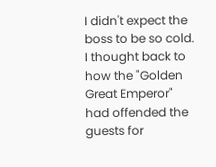I didn't expect the boss to be so cold. I thought back to how the "Golden Great Emperor" had offended the guests for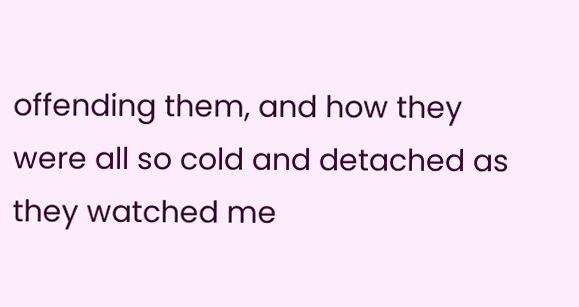offending them, and how they were all so cold and detached as they watched me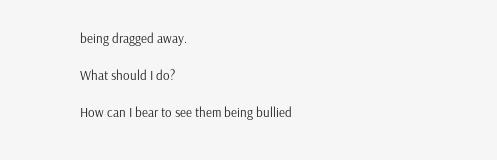being dragged away.

What should I do?

How can I bear to see them being bullied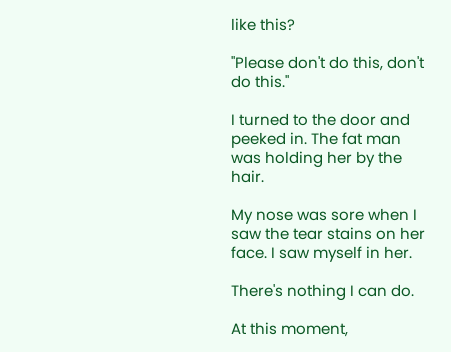like this?

"Please don't do this, don't do this."

I turned to the door and peeked in. The fat man was holding her by the hair.

My nose was sore when I saw the tear stains on her face. I saw myself in her.

There's nothing I can do.

At this moment,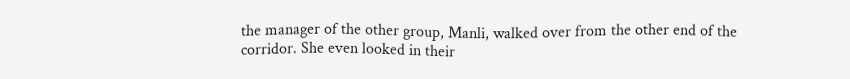the manager of the other group, Manli, walked over from the other end of the corridor. She even looked in their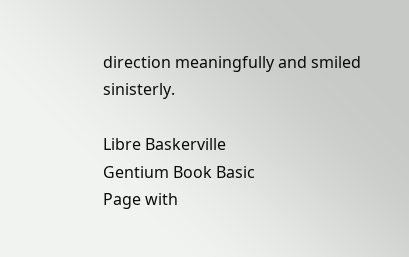direction meaningfully and smiled sinisterly.

Libre Baskerville
Gentium Book Basic
Page with